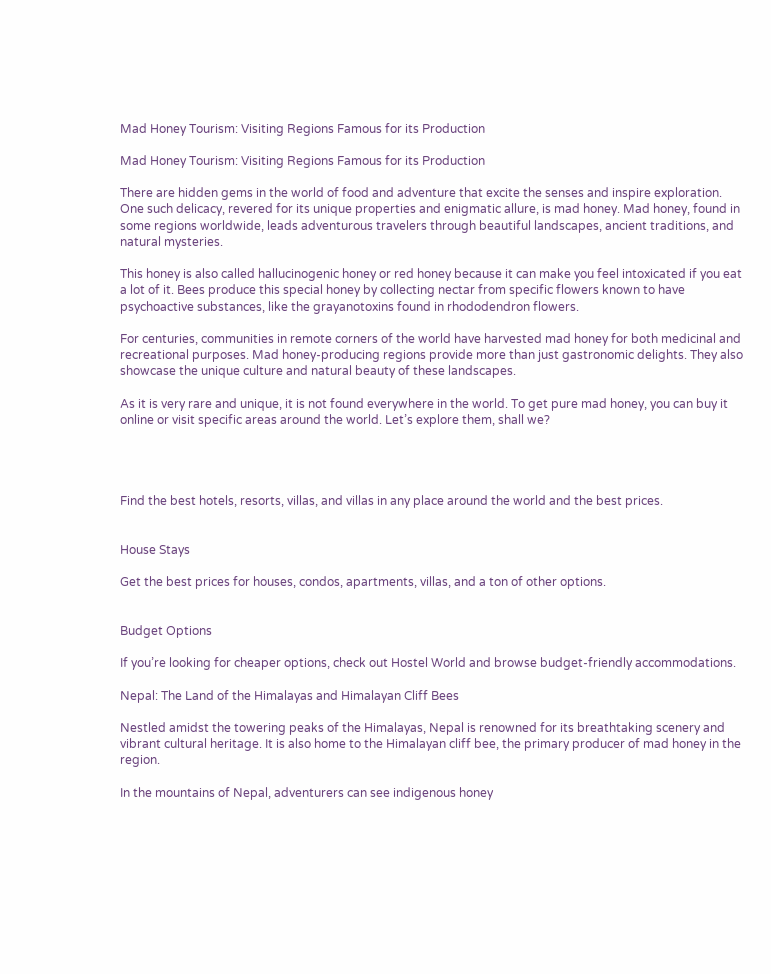Mad Honey Tourism: Visiting Regions Famous for its Production

Mad Honey Tourism: Visiting Regions Famous for its Production

There are hidden gems in the world of food and adventure that excite the senses and inspire exploration. One such delicacy, revered for its unique properties and enigmatic allure, is mad honey. Mad honey, found in some regions worldwide, leads adventurous travelers through beautiful landscapes, ancient traditions, and natural mysteries.

This honey is also called hallucinogenic honey or red honey because it can make you feel intoxicated if you eat a lot of it. Bees produce this special honey by collecting nectar from specific flowers known to have psychoactive substances, like the grayanotoxins found in rhododendron flowers.

For centuries, communities in remote corners of the world have harvested mad honey for both medicinal and recreational purposes. Mad honey-producing regions provide more than just gastronomic delights. They also showcase the unique culture and natural beauty of these landscapes.

As it is very rare and unique, it is not found everywhere in the world. To get pure mad honey, you can buy it online or visit specific areas around the world. Let’s explore them, shall we?




Find the best hotels, resorts, villas, and villas in any place around the world and the best prices.


House Stays

Get the best prices for houses, condos, apartments, villas, and a ton of other options.


Budget Options

If you’re looking for cheaper options, check out Hostel World and browse budget-friendly accommodations.

Nepal: The Land of the Himalayas and Himalayan Cliff Bees

Nestled amidst the towering peaks of the Himalayas, Nepal is renowned for its breathtaking scenery and vibrant cultural heritage. It is also home to the Himalayan cliff bee, the primary producer of mad honey in the region.

In the mountains of Nepal, adventurers can see indigenous honey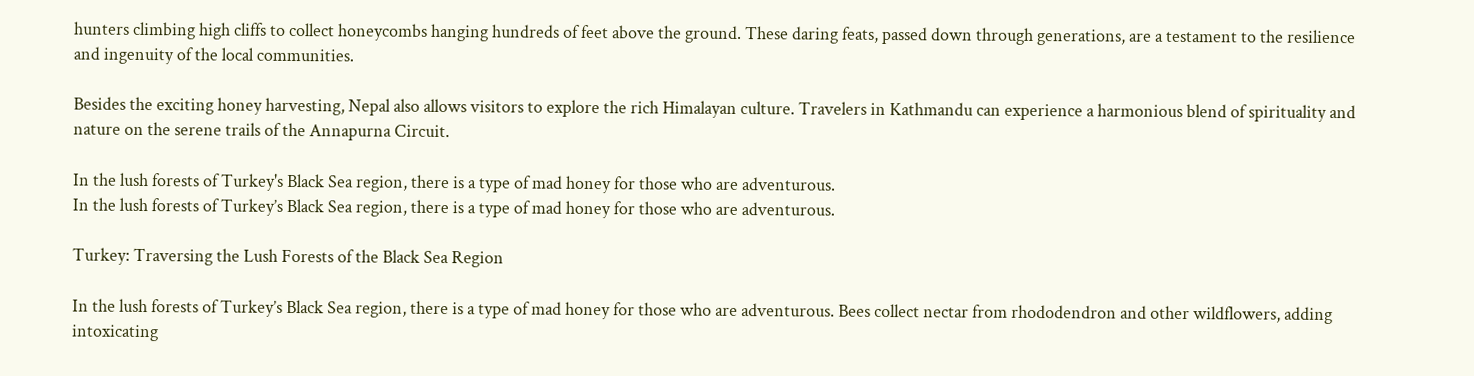hunters climbing high cliffs to collect honeycombs hanging hundreds of feet above the ground. These daring feats, passed down through generations, are a testament to the resilience and ingenuity of the local communities.

Besides the exciting honey harvesting, Nepal also allows visitors to explore the rich Himalayan culture. Travelers in Kathmandu can experience a harmonious blend of spirituality and nature on the serene trails of the Annapurna Circuit.

In the lush forests of Turkey's Black Sea region, there is a type of mad honey for those who are adventurous.
In the lush forests of Turkey’s Black Sea region, there is a type of mad honey for those who are adventurous.

Turkey: Traversing the Lush Forests of the Black Sea Region

In the lush forests of Turkey’s Black Sea region, there is a type of mad honey for those who are adventurous. Bees collect nectar from rhododendron and other wildflowers, adding intoxicating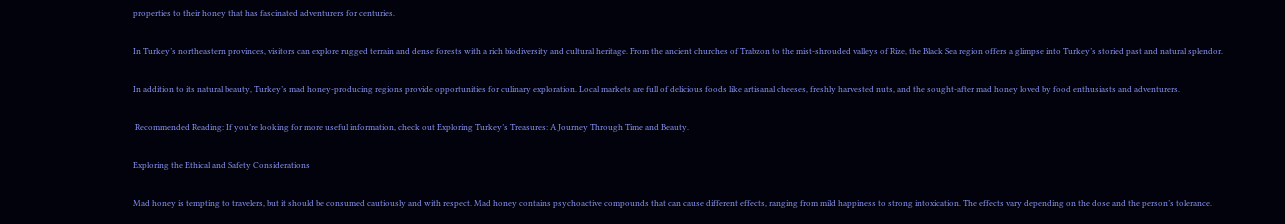properties to their honey that has fascinated adventurers for centuries.

In Turkey’s northeastern provinces, visitors can explore rugged terrain and dense forests with a rich biodiversity and cultural heritage. From the ancient churches of Trabzon to the mist-shrouded valleys of Rize, the Black Sea region offers a glimpse into Turkey’s storied past and natural splendor.

In addition to its natural beauty, Turkey’s mad honey-producing regions provide opportunities for culinary exploration. Local markets are full of delicious foods like artisanal cheeses, freshly harvested nuts, and the sought-after mad honey loved by food enthusiasts and adventurers.

 Recommended Reading: If you’re looking for more useful information, check out Exploring Turkey’s Treasures: A Journey Through Time and Beauty.

Exploring the Ethical and Safety Considerations

Mad honey is tempting to travelers, but it should be consumed cautiously and with respect. Mad honey contains psychoactive compounds that can cause different effects, ranging from mild happiness to strong intoxication. The effects vary depending on the dose and the person’s tolerance.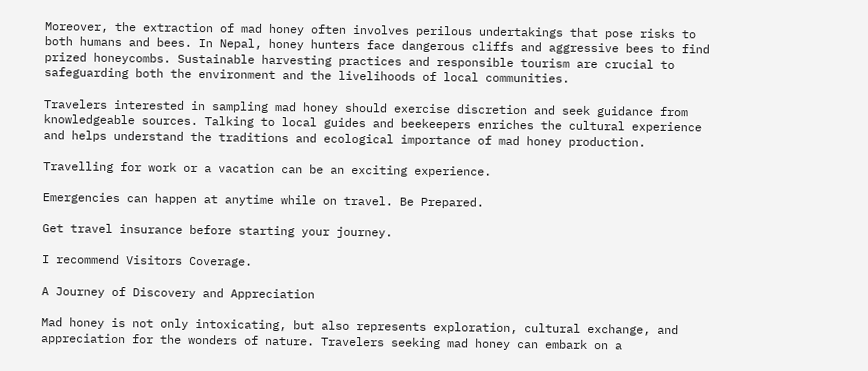Moreover, the extraction of mad honey often involves perilous undertakings that pose risks to both humans and bees. In Nepal, honey hunters face dangerous cliffs and aggressive bees to find prized honeycombs. Sustainable harvesting practices and responsible tourism are crucial to safeguarding both the environment and the livelihoods of local communities.

Travelers interested in sampling mad honey should exercise discretion and seek guidance from knowledgeable sources. Talking to local guides and beekeepers enriches the cultural experience and helps understand the traditions and ecological importance of mad honey production.

Travelling for work or a vacation can be an exciting experience.

Emergencies can happen at anytime while on travel. Be Prepared.

Get travel insurance before starting your journey.

I recommend Visitors Coverage.

A Journey of Discovery and Appreciation

Mad honey is not only intoxicating, but also represents exploration, cultural exchange, and appreciation for the wonders of nature. Travelers seeking mad honey can embark on a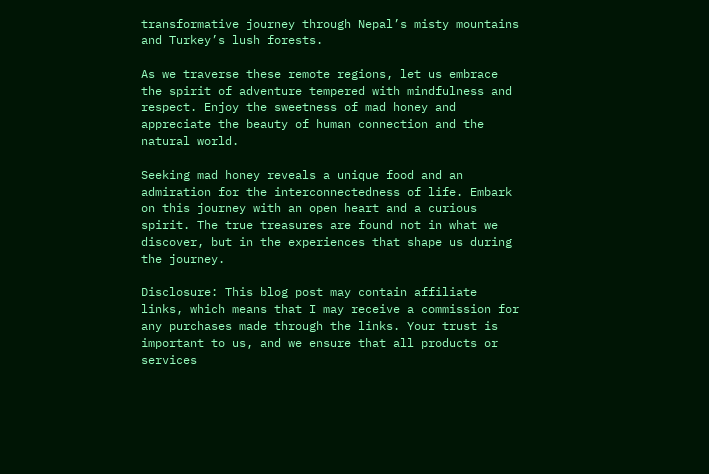transformative journey through Nepal’s misty mountains and Turkey’s lush forests.

As we traverse these remote regions, let us embrace the spirit of adventure tempered with mindfulness and respect. Enjoy the sweetness of mad honey and appreciate the beauty of human connection and the natural world.

Seeking mad honey reveals a unique food and an admiration for the interconnectedness of life. Embark on this journey with an open heart and a curious spirit. The true treasures are found not in what we discover, but in the experiences that shape us during the journey.

Disclosure: This blog post may contain affiliate links, which means that I may receive a commission for any purchases made through the links. Your trust is important to us, and we ensure that all products or services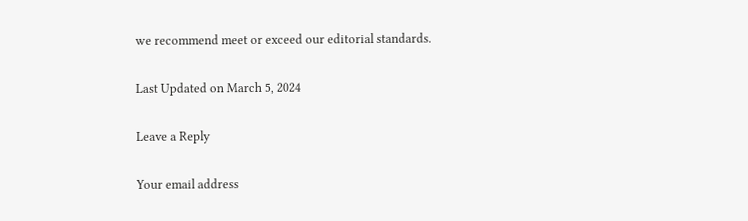we recommend meet or exceed our editorial standards.

Last Updated on March 5, 2024

Leave a Reply

Your email address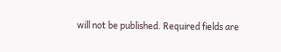will not be published. Required fields are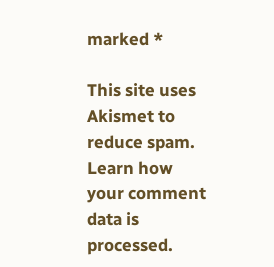marked *

This site uses Akismet to reduce spam. Learn how your comment data is processed.